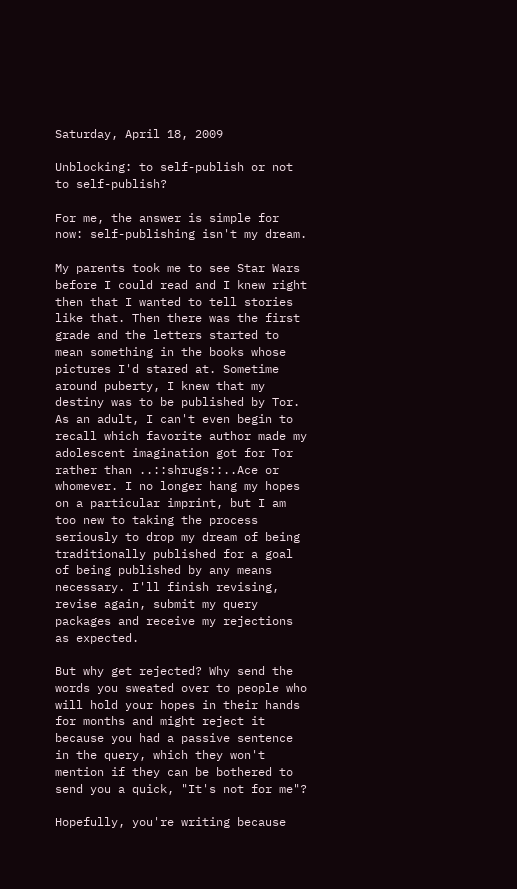Saturday, April 18, 2009

Unblocking: to self-publish or not to self-publish?

For me, the answer is simple for now: self-publishing isn't my dream.

My parents took me to see Star Wars before I could read and I knew right then that I wanted to tell stories like that. Then there was the first grade and the letters started to mean something in the books whose pictures I'd stared at. Sometime around puberty, I knew that my destiny was to be published by Tor. As an adult, I can't even begin to recall which favorite author made my adolescent imagination got for Tor rather than ..::shrugs::..Ace or whomever. I no longer hang my hopes on a particular imprint, but I am too new to taking the process seriously to drop my dream of being traditionally published for a goal of being published by any means necessary. I'll finish revising, revise again, submit my query packages and receive my rejections as expected.

But why get rejected? Why send the words you sweated over to people who will hold your hopes in their hands for months and might reject it because you had a passive sentence in the query, which they won't mention if they can be bothered to send you a quick, "It's not for me"?

Hopefully, you're writing because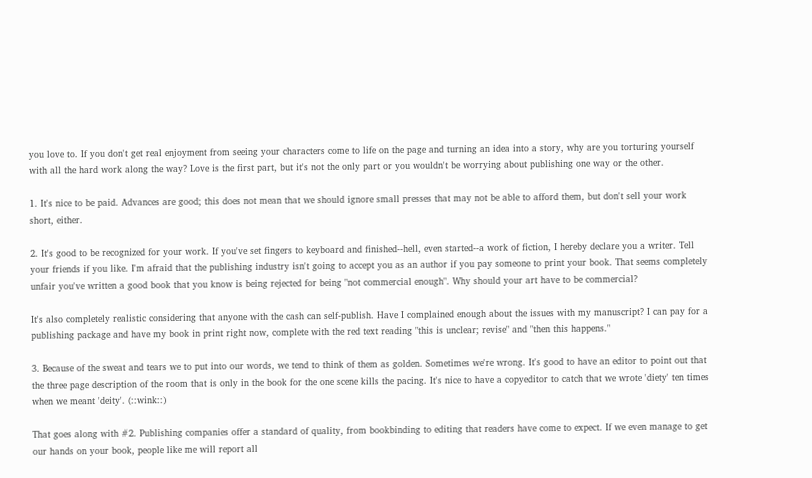you love to. If you don't get real enjoyment from seeing your characters come to life on the page and turning an idea into a story, why are you torturing yourself with all the hard work along the way? Love is the first part, but it's not the only part or you wouldn't be worrying about publishing one way or the other.

1. It's nice to be paid. Advances are good; this does not mean that we should ignore small presses that may not be able to afford them, but don't sell your work short, either.

2. It's good to be recognized for your work. If you've set fingers to keyboard and finished--hell, even started--a work of fiction, I hereby declare you a writer. Tell your friends if you like. I'm afraid that the publishing industry isn't going to accept you as an author if you pay someone to print your book. That seems completely unfair you've written a good book that you know is being rejected for being "not commercial enough". Why should your art have to be commercial?

It's also completely realistic considering that anyone with the cash can self-publish. Have I complained enough about the issues with my manuscript? I can pay for a publishing package and have my book in print right now, complete with the red text reading "this is unclear; revise" and "then this happens."

3. Because of the sweat and tears we to put into our words, we tend to think of them as golden. Sometimes we're wrong. It's good to have an editor to point out that the three page description of the room that is only in the book for the one scene kills the pacing. It's nice to have a copyeditor to catch that we wrote 'diety' ten times when we meant 'deity'. (::wink::)

That goes along with #2. Publishing companies offer a standard of quality, from bookbinding to editing that readers have come to expect. If we even manage to get our hands on your book, people like me will report all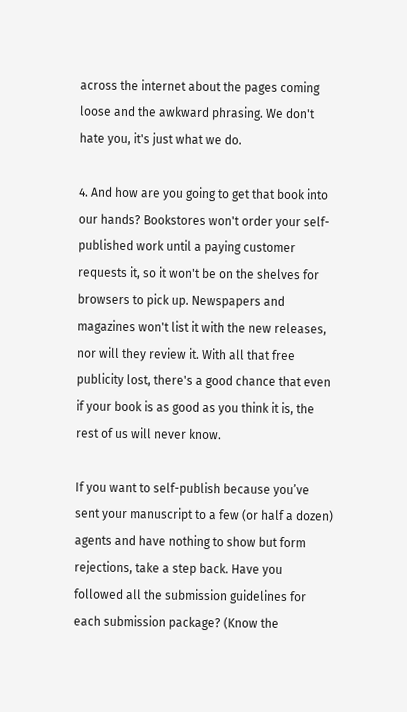across the internet about the pages coming loose and the awkward phrasing. We don't hate you, it's just what we do.

4. And how are you going to get that book into our hands? Bookstores won't order your self-published work until a paying customer requests it, so it won't be on the shelves for browsers to pick up. Newspapers and magazines won't list it with the new releases, nor will they review it. With all that free publicity lost, there's a good chance that even if your book is as good as you think it is, the rest of us will never know.

If you want to self-publish because you’ve sent your manuscript to a few (or half a dozen) agents and have nothing to show but form rejections, take a step back. Have you followed all the submission guidelines for each submission package? (Know the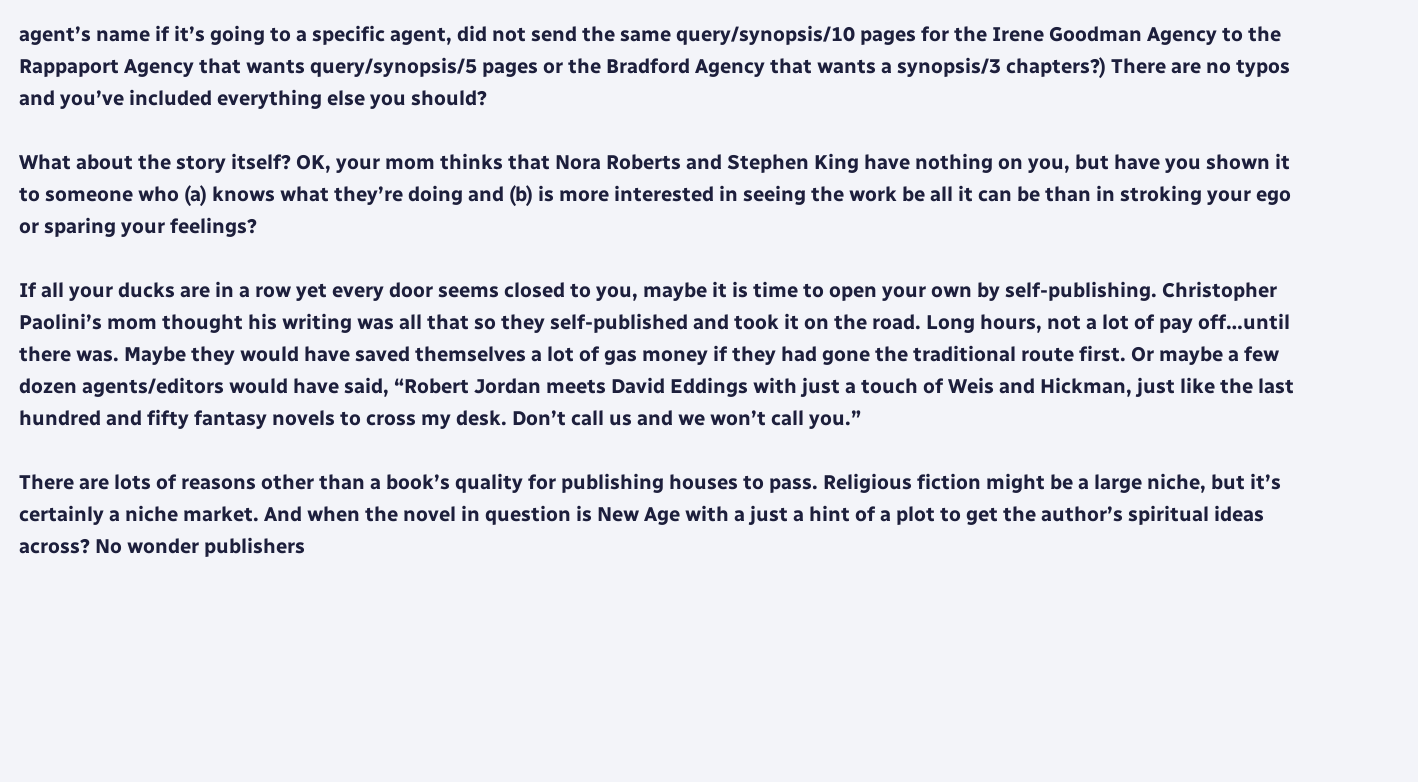agent’s name if it’s going to a specific agent, did not send the same query/synopsis/10 pages for the Irene Goodman Agency to the Rappaport Agency that wants query/synopsis/5 pages or the Bradford Agency that wants a synopsis/3 chapters?) There are no typos and you’ve included everything else you should?

What about the story itself? OK, your mom thinks that Nora Roberts and Stephen King have nothing on you, but have you shown it to someone who (a) knows what they’re doing and (b) is more interested in seeing the work be all it can be than in stroking your ego or sparing your feelings?

If all your ducks are in a row yet every door seems closed to you, maybe it is time to open your own by self-publishing. Christopher Paolini’s mom thought his writing was all that so they self-published and took it on the road. Long hours, not a lot of pay off…until there was. Maybe they would have saved themselves a lot of gas money if they had gone the traditional route first. Or maybe a few dozen agents/editors would have said, “Robert Jordan meets David Eddings with just a touch of Weis and Hickman, just like the last hundred and fifty fantasy novels to cross my desk. Don’t call us and we won’t call you.”

There are lots of reasons other than a book’s quality for publishing houses to pass. Religious fiction might be a large niche, but it’s certainly a niche market. And when the novel in question is New Age with a just a hint of a plot to get the author’s spiritual ideas across? No wonder publishers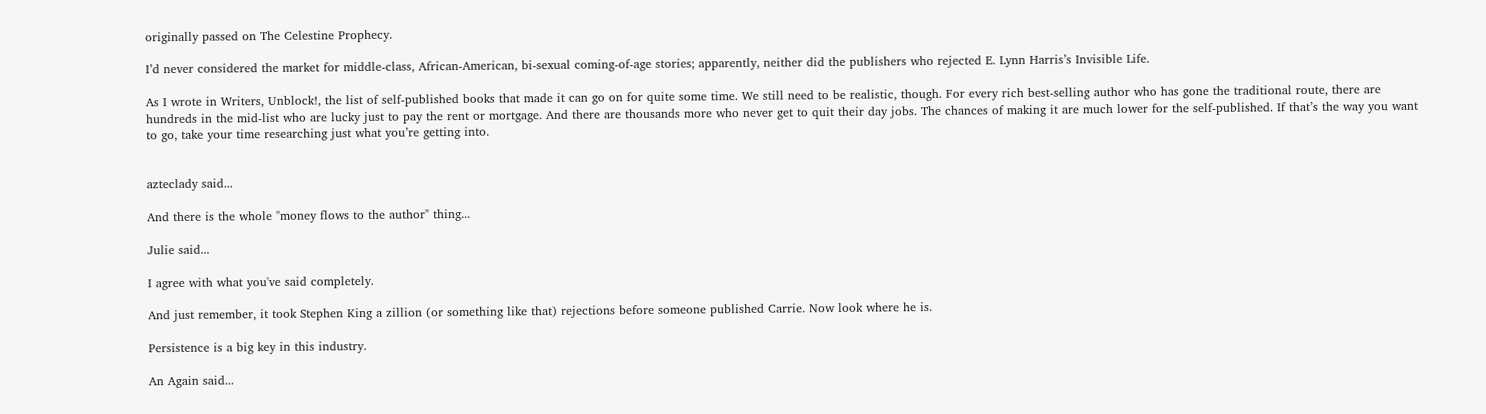originally passed on The Celestine Prophecy.

I’d never considered the market for middle-class, African-American, bi-sexual coming-of-age stories; apparently, neither did the publishers who rejected E. Lynn Harris’s Invisible Life.

As I wrote in Writers, Unblock!, the list of self-published books that made it can go on for quite some time. We still need to be realistic, though. For every rich best-selling author who has gone the traditional route, there are hundreds in the mid-list who are lucky just to pay the rent or mortgage. And there are thousands more who never get to quit their day jobs. The chances of making it are much lower for the self-published. If that’s the way you want to go, take your time researching just what you’re getting into.


azteclady said...

And there is the whole "money flows to the author" thing...

Julie said...

I agree with what you've said completely.

And just remember, it took Stephen King a zillion (or something like that) rejections before someone published Carrie. Now look where he is.

Persistence is a big key in this industry.

An Again said...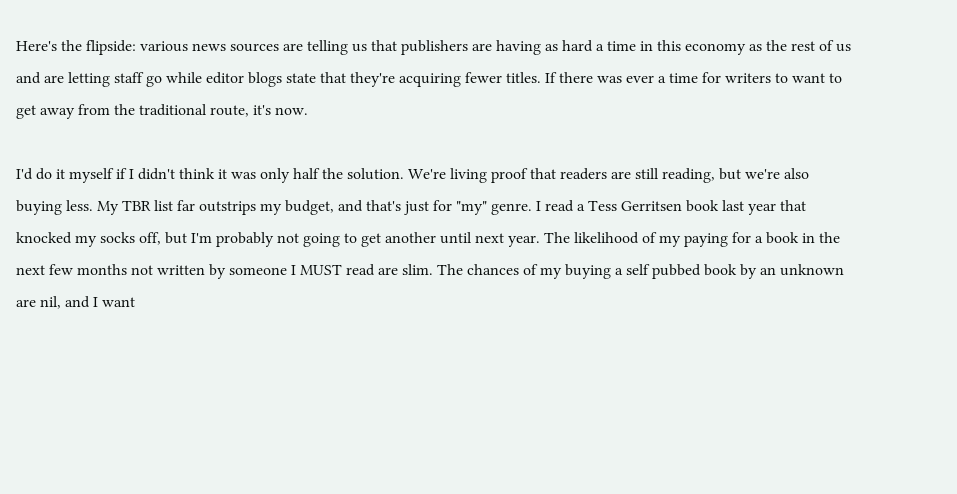Here's the flipside: various news sources are telling us that publishers are having as hard a time in this economy as the rest of us and are letting staff go while editor blogs state that they're acquiring fewer titles. If there was ever a time for writers to want to get away from the traditional route, it's now.

I'd do it myself if I didn't think it was only half the solution. We're living proof that readers are still reading, but we're also buying less. My TBR list far outstrips my budget, and that's just for "my" genre. I read a Tess Gerritsen book last year that knocked my socks off, but I'm probably not going to get another until next year. The likelihood of my paying for a book in the next few months not written by someone I MUST read are slim. The chances of my buying a self pubbed book by an unknown are nil, and I want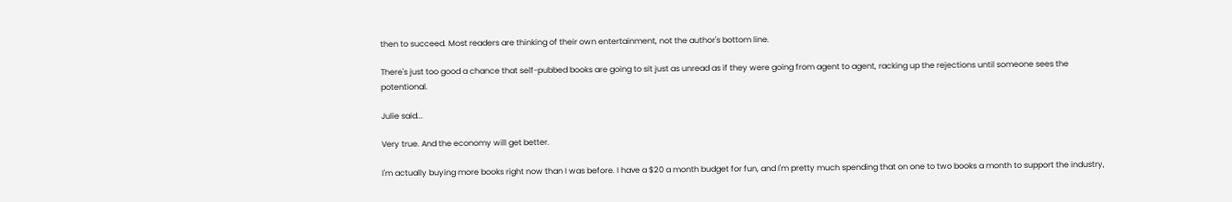then to succeed. Most readers are thinking of their own entertainment, not the author's bottom line.

There's just too good a chance that self-pubbed books are going to sit just as unread as if they were going from agent to agent, racking up the rejections until someone sees the potentional.

Julie said...

Very true. And the economy will get better.

I'm actually buying more books right now than I was before. I have a $20 a month budget for fun, and I'm pretty much spending that on one to two books a month to support the industry,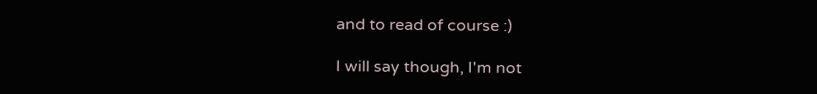and to read of course :)

I will say though, I'm not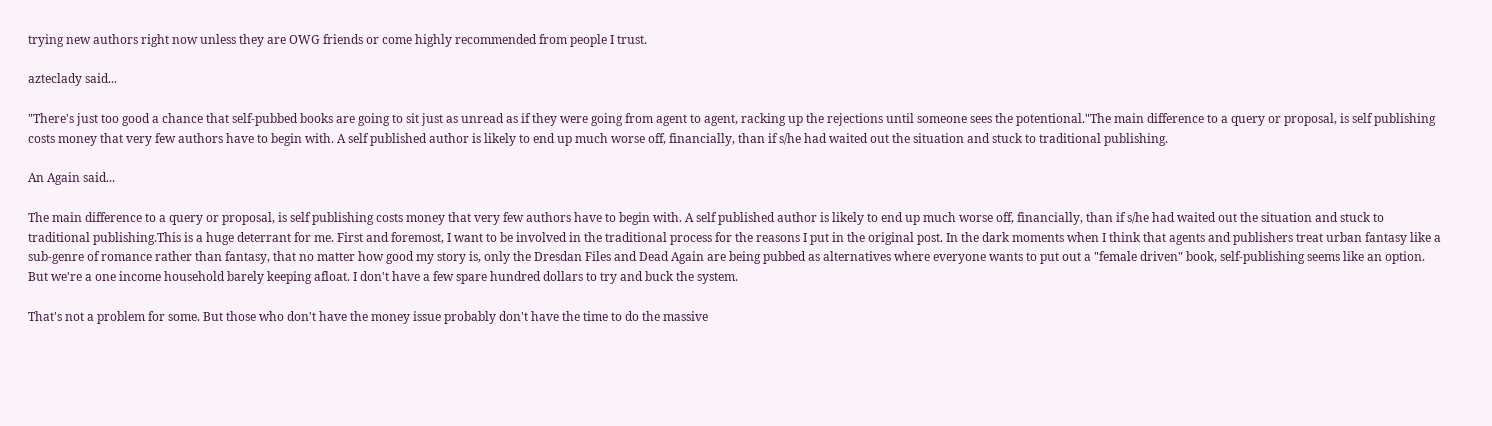trying new authors right now unless they are OWG friends or come highly recommended from people I trust.

azteclady said...

"There's just too good a chance that self-pubbed books are going to sit just as unread as if they were going from agent to agent, racking up the rejections until someone sees the potentional."The main difference to a query or proposal, is self publishing costs money that very few authors have to begin with. A self published author is likely to end up much worse off, financially, than if s/he had waited out the situation and stuck to traditional publishing.

An Again said...

The main difference to a query or proposal, is self publishing costs money that very few authors have to begin with. A self published author is likely to end up much worse off, financially, than if s/he had waited out the situation and stuck to traditional publishing.This is a huge deterrant for me. First and foremost, I want to be involved in the traditional process for the reasons I put in the original post. In the dark moments when I think that agents and publishers treat urban fantasy like a sub-genre of romance rather than fantasy, that no matter how good my story is, only the Dresdan Files and Dead Again are being pubbed as alternatives where everyone wants to put out a "female driven" book, self-publishing seems like an option. But we're a one income household barely keeping afloat. I don't have a few spare hundred dollars to try and buck the system.

That's not a problem for some. But those who don't have the money issue probably don't have the time to do the massive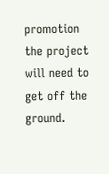promotion the project will need to get off the ground.